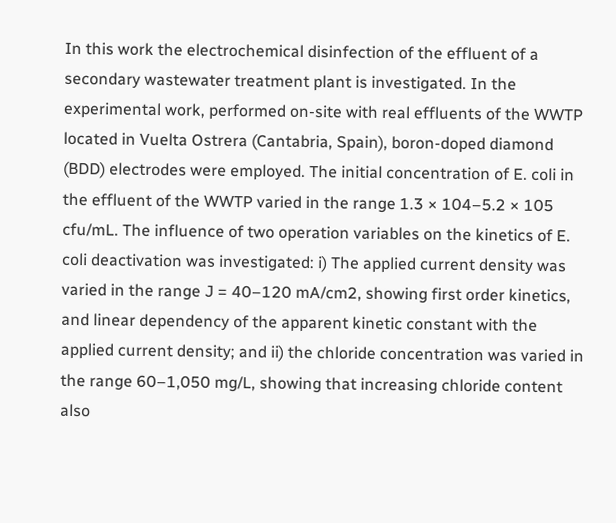In this work the electrochemical disinfection of the effluent of a secondary wastewater treatment plant is investigated. In the experimental work, performed on-site with real effluents of the WWTP located in Vuelta Ostrera (Cantabria, Spain), boron-doped diamond (BDD) electrodes were employed. The initial concentration of E. coli in the effluent of the WWTP varied in the range 1.3 × 104–5.2 × 105  cfu/mL. The influence of two operation variables on the kinetics of E. coli deactivation was investigated: i) The applied current density was varied in the range J = 40–120 mA/cm2, showing first order kinetics, and linear dependency of the apparent kinetic constant with the applied current density; and ii) the chloride concentration was varied in the range 60–1,050 mg/L, showing that increasing chloride content also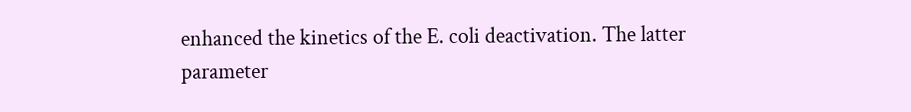enhanced the kinetics of the E. coli deactivation. The latter parameter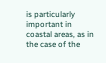is particularly important in coastal areas, as in the case of the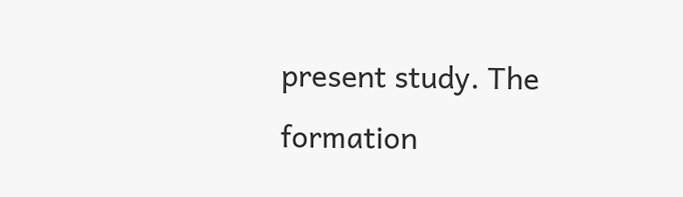present study. The formation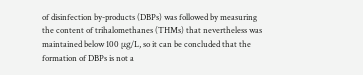of disinfection by-products (DBPs) was followed by measuring the content of trihalomethanes (THMs) that nevertheless was maintained below 100 μg/L, so it can be concluded that the formation of DBPs is not a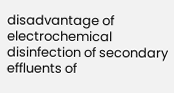disadvantage of electrochemical disinfection of secondary effluents of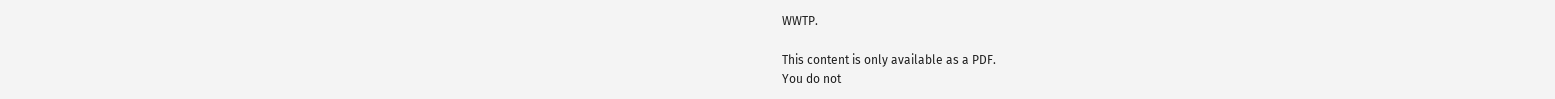WWTP.

This content is only available as a PDF.
You do not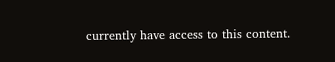currently have access to this content.